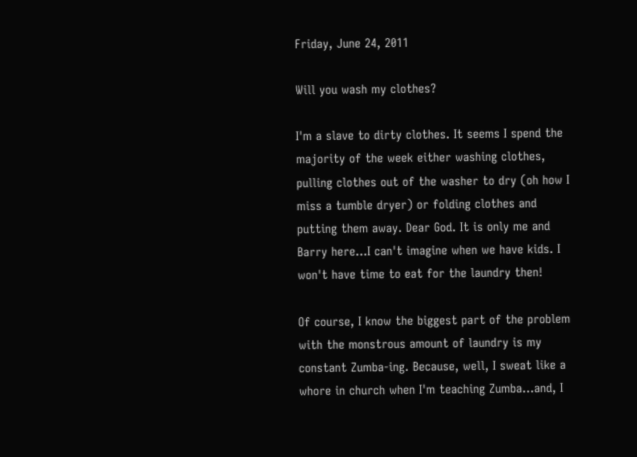Friday, June 24, 2011

Will you wash my clothes?

I'm a slave to dirty clothes. It seems I spend the majority of the week either washing clothes, pulling clothes out of the washer to dry (oh how I miss a tumble dryer) or folding clothes and putting them away. Dear God. It is only me and Barry here...I can't imagine when we have kids. I won't have time to eat for the laundry then!

Of course, I know the biggest part of the problem with the monstrous amount of laundry is my constant Zumba-ing. Because, well, I sweat like a whore in church when I'm teaching Zumba...and, I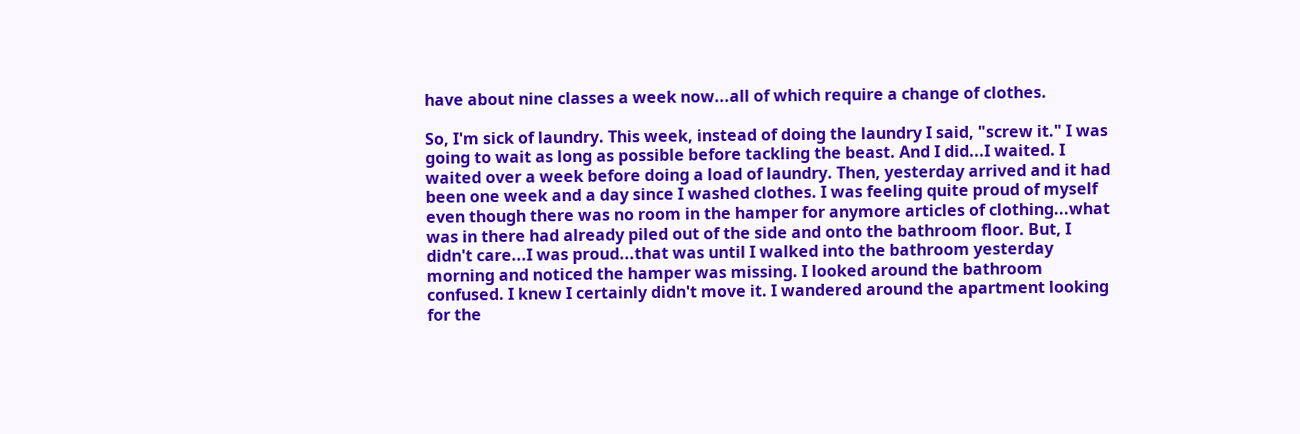have about nine classes a week now...all of which require a change of clothes.

So, I'm sick of laundry. This week, instead of doing the laundry I said, "screw it." I was going to wait as long as possible before tackling the beast. And I did...I waited. I waited over a week before doing a load of laundry. Then, yesterday arrived and it had been one week and a day since I washed clothes. I was feeling quite proud of myself even though there was no room in the hamper for anymore articles of clothing...what was in there had already piled out of the side and onto the bathroom floor. But, I didn't care...I was proud...that was until I walked into the bathroom yesterday morning and noticed the hamper was missing. I looked around the bathroom confused. I knew I certainly didn't move it. I wandered around the apartment looking for the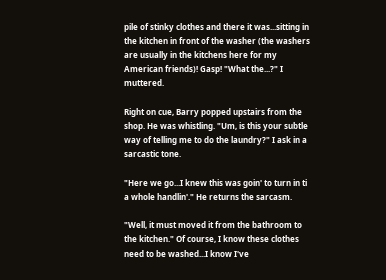pile of stinky clothes and there it was...sitting in the kitchen in front of the washer (the washers are usually in the kitchens here for my American friends)! Gasp! "What the...?" I muttered.

Right on cue, Barry popped upstairs from the shop. He was whistling. "Um, is this your subtle way of telling me to do the laundry?" I ask in a sarcastic tone.

"Here we go...I knew this was goin' to turn in ti a whole handlin'." He returns the sarcasm.

"Well, it must moved it from the bathroom to the kitchen." Of course, I know these clothes need to be washed...I know I've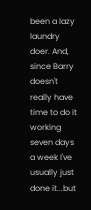been a lazy laundry doer. And, since Barry doesn't really have time to do it working seven days a week I've usually just done it...but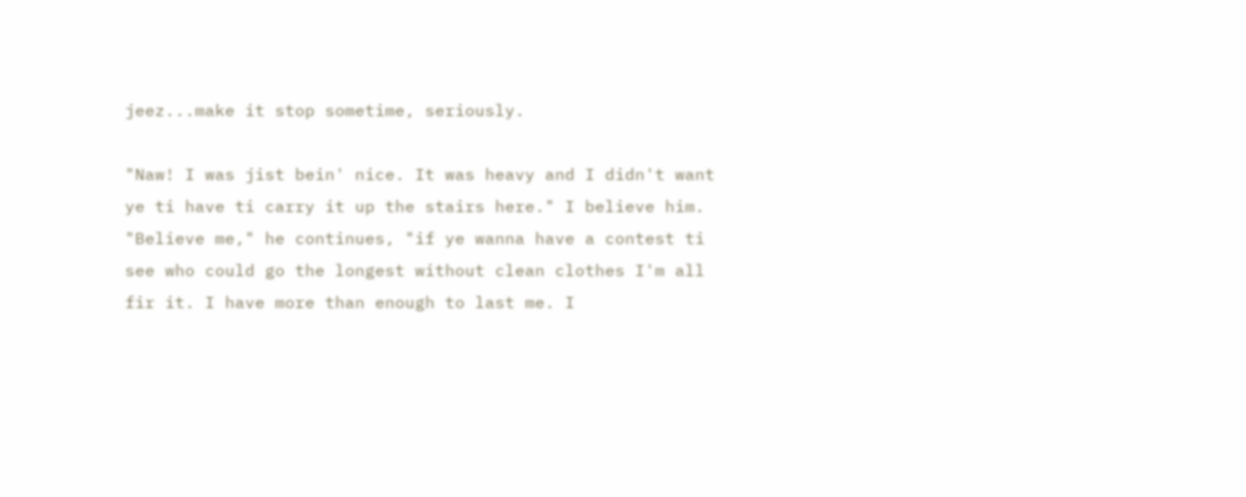jeez...make it stop sometime, seriously.

"Naw! I was jist bein' nice. It was heavy and I didn't want ye ti have ti carry it up the stairs here." I believe him. "Believe me," he continues, "if ye wanna have a contest ti see who could go the longest without clean clothes I'm all fir it. I have more than enough to last me. I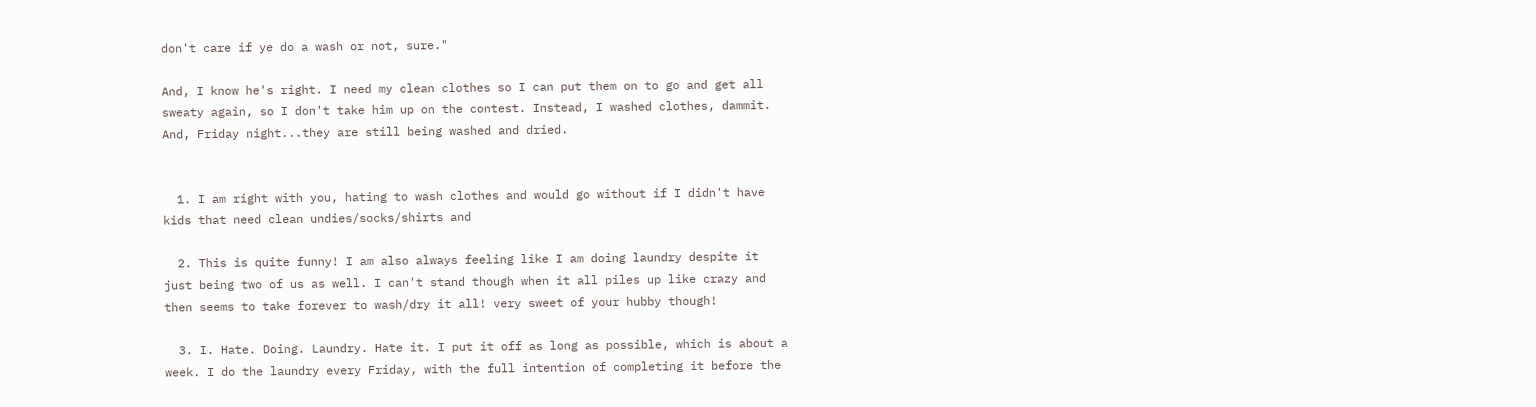don't care if ye do a wash or not, sure."

And, I know he's right. I need my clean clothes so I can put them on to go and get all sweaty again, so I don't take him up on the contest. Instead, I washed clothes, dammit. And, Friday night...they are still being washed and dried.


  1. I am right with you, hating to wash clothes and would go without if I didn't have kids that need clean undies/socks/shirts and

  2. This is quite funny! I am also always feeling like I am doing laundry despite it just being two of us as well. I can't stand though when it all piles up like crazy and then seems to take forever to wash/dry it all! very sweet of your hubby though!

  3. I. Hate. Doing. Laundry. Hate it. I put it off as long as possible, which is about a week. I do the laundry every Friday, with the full intention of completing it before the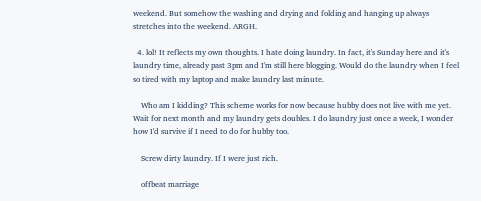weekend. But somehow the washing and drying and folding and hanging up always stretches into the weekend. ARGH.

  4. lol! It reflects my own thoughts. I hate doing laundry. In fact, it's Sunday here and it's laundry time, already past 3pm and I'm still here blogging. Would do the laundry when I feel so tired with my laptop and make laundry last minute.

    Who am I kidding? This scheme works for now because hubby does not live with me yet. Wait for next month and my laundry gets doubles. I do laundry just once a week, I wonder how I'd survive if I need to do for hubby too.

    Screw dirty laundry. If I were just rich.

    offbeat marriage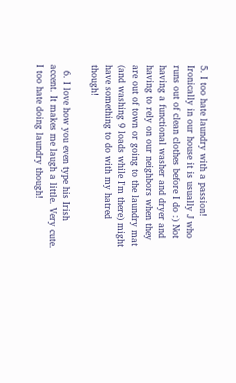5. I too hate laundry with a passion! Ironically in our house it is usually J who runs out of clean clothes before I do :) Not having a functional washer and dryer and having to rely on our neighbors when they are out of town or going to the laundry mat (and washing 9 loads while I'm there) might have something to do with my hatred though!

  6. I love how you even type his Irish accent. It makes me laugh a little. Very cute. I too hate doing laundry though!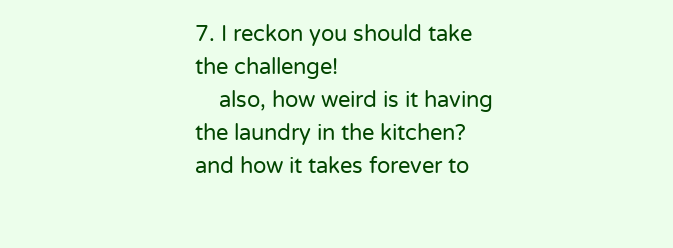7. I reckon you should take the challenge!
    also, how weird is it having the laundry in the kitchen? and how it takes forever to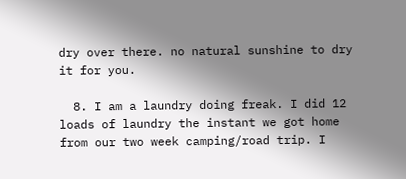dry over there. no natural sunshine to dry it for you.

  8. I am a laundry doing freak. I did 12 loads of laundry the instant we got home from our two week camping/road trip. I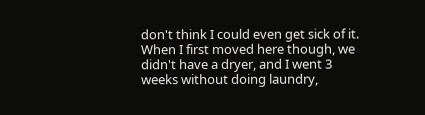don't think I could even get sick of it. When I first moved here though, we didn't have a dryer, and I went 3 weeks without doing laundry,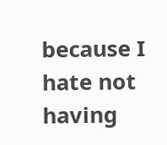because I hate not having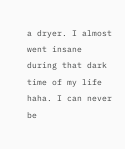a dryer. I almost went insane during that dark time of my life haha. I can never be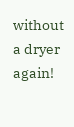without a dryer again!